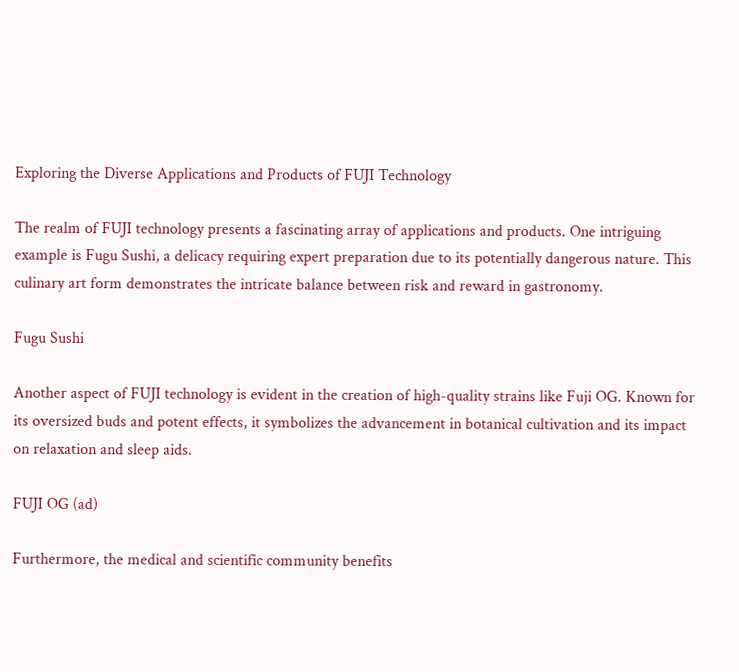Exploring the Diverse Applications and Products of FUJI Technology

The realm of FUJI technology presents a fascinating array of applications and products. One intriguing example is Fugu Sushi, a delicacy requiring expert preparation due to its potentially dangerous nature. This culinary art form demonstrates the intricate balance between risk and reward in gastronomy.

Fugu Sushi

Another aspect of FUJI technology is evident in the creation of high-quality strains like Fuji OG. Known for its oversized buds and potent effects, it symbolizes the advancement in botanical cultivation and its impact on relaxation and sleep aids.

FUJI OG (ad)

Furthermore, the medical and scientific community benefits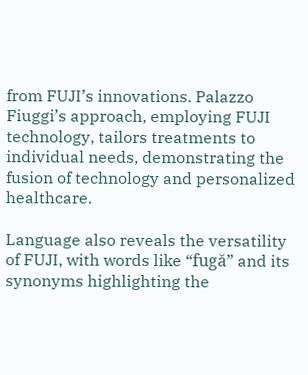from FUJI’s innovations. Palazzo Fiuggi’s approach, employing FUJI technology, tailors treatments to individual needs, demonstrating the fusion of technology and personalized healthcare.

Language also reveals the versatility of FUJI, with words like “fugă” and its synonyms highlighting the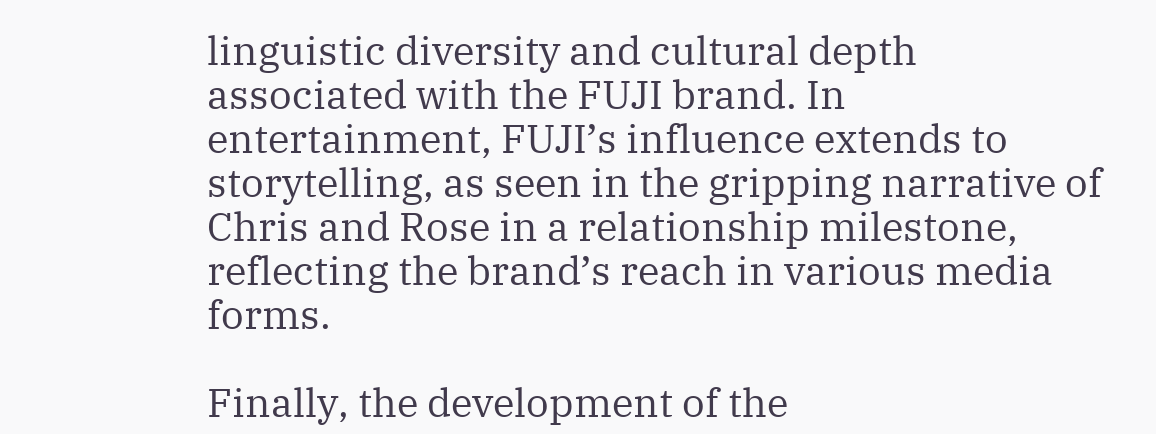linguistic diversity and cultural depth associated with the FUJI brand. In entertainment, FUJI’s influence extends to storytelling, as seen in the gripping narrative of Chris and Rose in a relationship milestone, reflecting the brand’s reach in various media forms.

Finally, the development of the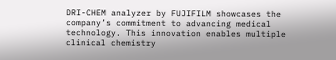DRI-CHEM analyzer by FUJIFILM showcases the company’s commitment to advancing medical technology. This innovation enables multiple clinical chemistry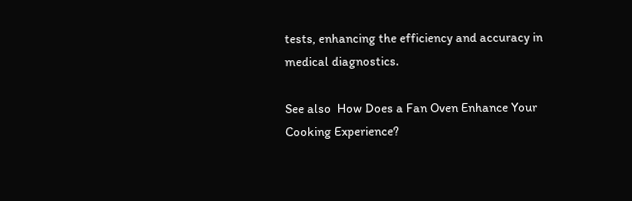tests, enhancing the efficiency and accuracy in medical diagnostics.

See also  How Does a Fan Oven Enhance Your Cooking Experience?